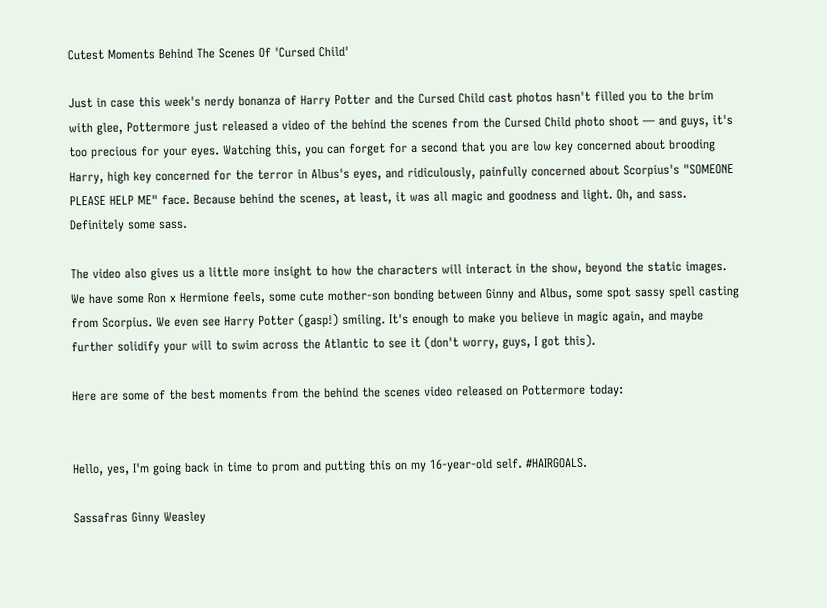Cutest Moments Behind The Scenes Of 'Cursed Child'

Just in case this week's nerdy bonanza of Harry Potter and the Cursed Child cast photos hasn't filled you to the brim with glee, Pottermore just released a video of the behind the scenes from the Cursed Child photo shoot — and guys, it's too precious for your eyes. Watching this, you can forget for a second that you are low key concerned about brooding Harry, high key concerned for the terror in Albus's eyes, and ridiculously, painfully concerned about Scorpius's "SOMEONE PLEASE HELP ME" face. Because behind the scenes, at least, it was all magic and goodness and light. Oh, and sass. Definitely some sass.

The video also gives us a little more insight to how the characters will interact in the show, beyond the static images. We have some Ron x Hermione feels, some cute mother-son bonding between Ginny and Albus, some spot sassy spell casting from Scorpius. We even see Harry Potter (gasp!) smiling. It's enough to make you believe in magic again, and maybe further solidify your will to swim across the Atlantic to see it (don't worry, guys, I got this).

Here are some of the best moments from the behind the scenes video released on Pottermore today:


Hello, yes, I'm going back in time to prom and putting this on my 16-year-old self. #HAIRGOALS.

Sassafras Ginny Weasley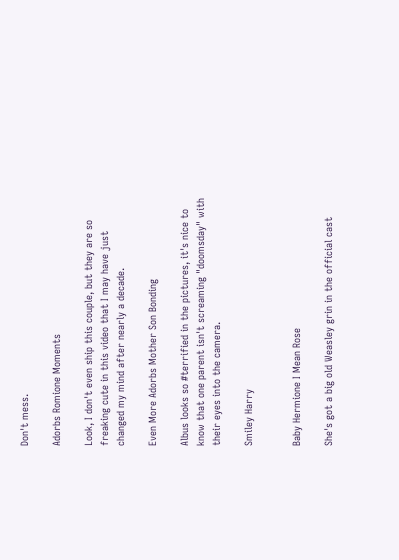Don't mess.

Adorbs Romione Moments

Look, I don't even ship this couple, but they are so freaking cute in this video that I may have just changed my mind after nearly a decade.

Even More Adorbs Mother Son Bonding

Albus looks so #terrified in the pictures, it's nice to know that one parent isn't screaming "doomsday" with their eyes into the camera.

Smiley Harry


Baby Hermione I Mean Rose

She's got a big old Weasley grin in the official cast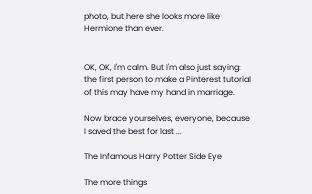photo, but here she looks more like Hermione than ever.


OK, OK, I'm calm. But I'm also just saying: the first person to make a Pinterest tutorial of this may have my hand in marriage.

Now brace yourselves, everyone, because I saved the best for last ...

The Infamous Harry Potter Side Eye

The more things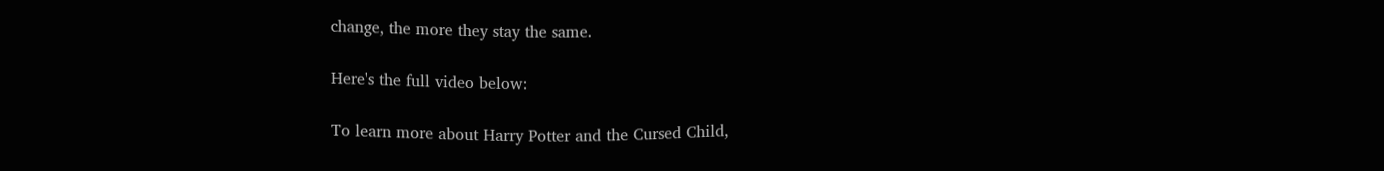change, the more they stay the same.

Here's the full video below:

To learn more about Harry Potter and the Cursed Child,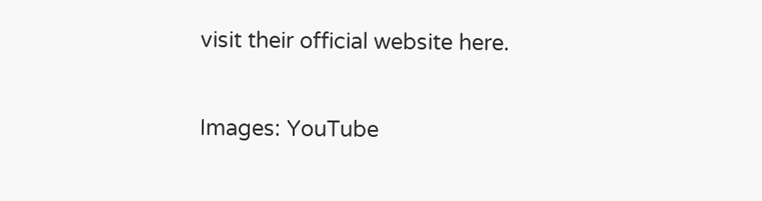visit their official website here.

Images: YouTube